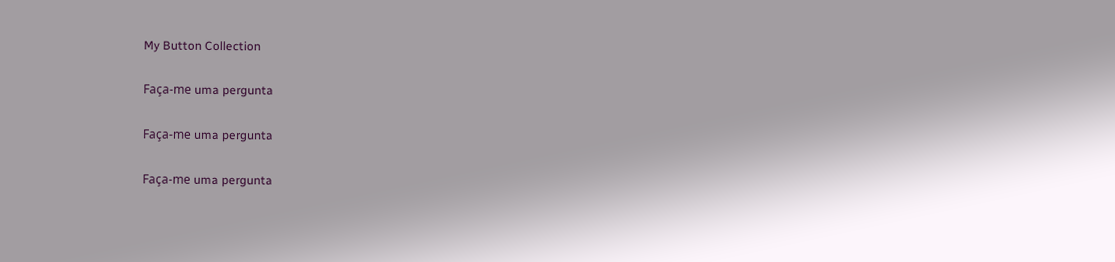My Button Collection

Faça-me uma pergunta

Faça-me uma pergunta

Faça-me uma pergunta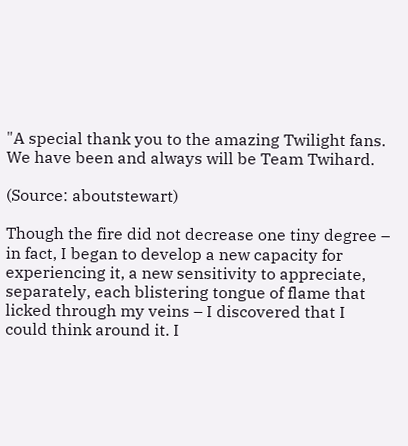"A special thank you to the amazing Twilight fans.
We have been and always will be Team Twihard.

(Source: aboutstewart)

Though the fire did not decrease one tiny degree – in fact, I began to develop a new capacity for experiencing it, a new sensitivity to appreciate, separately, each blistering tongue of flame that licked through my veins – I discovered that I could think around it. I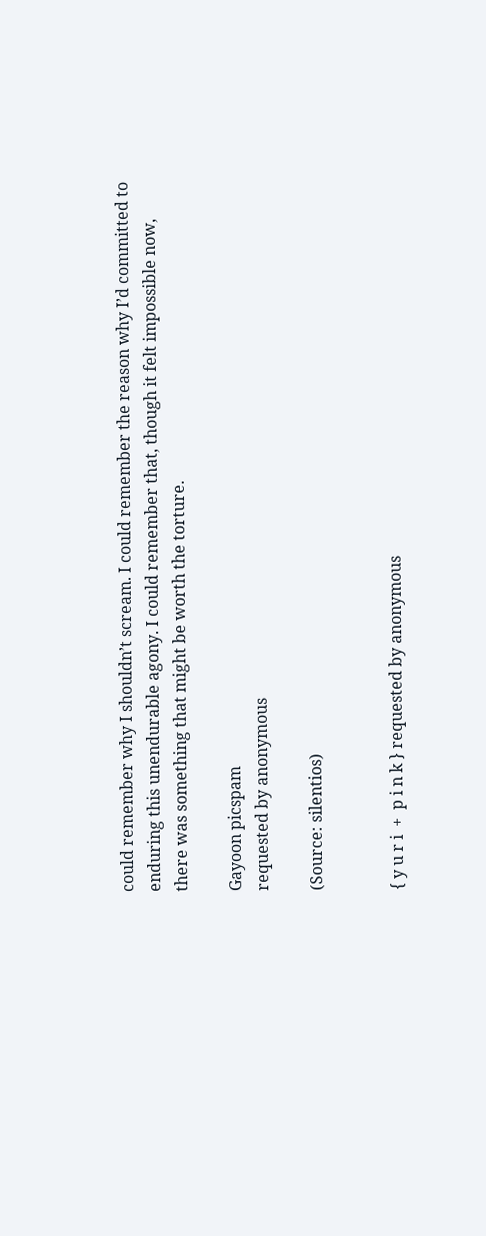could remember why I shouldn’t scream. I could remember the reason why I’d committed to enduring this unendurable agony. I could remember that, though it felt impossible now, there was something that might be worth the torture.

Gayoon picspam
requested by anonymous

(Source: silentios)


{ y u r i  +  p i n k } requested by anonymous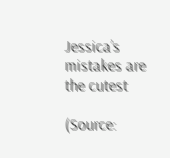Jessica’s mistakes are the cutest

(Source: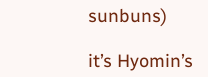sunbuns)

it’s Hyomin’s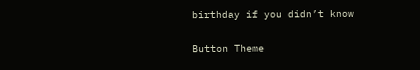birthday if you didn’t know

Button Theme